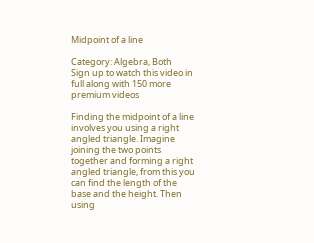Midpoint of a line

Category: Algebra, Both
Sign up to watch this video in full along with 150 more premium videos

Finding the midpoint of a line involves you using a right angled triangle. Imagine joining the two points together and forming a right angled triangle, from this you can find the length of the base and the height. Then using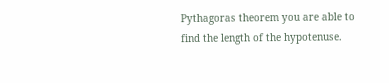Pythagoras theorem you are able to find the length of the hypotenuse.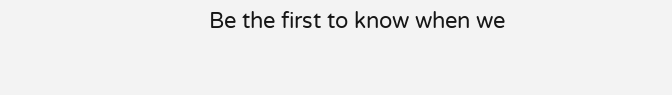Be the first to know when we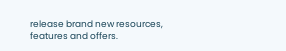release brand new resources, features and offers.